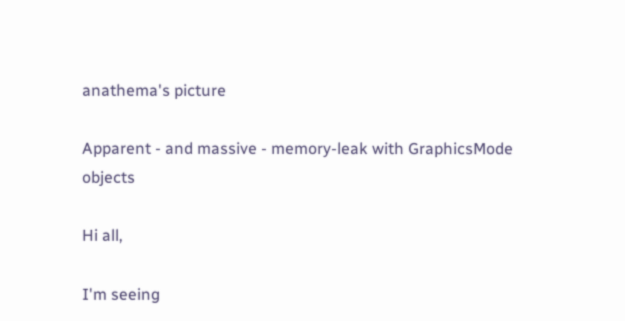anathema's picture

Apparent - and massive - memory-leak with GraphicsMode objects

Hi all,

I'm seeing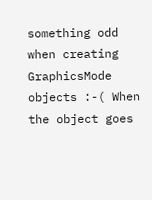something odd when creating GraphicsMode objects :-( When the object goes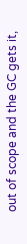out of scope and the GC gets it,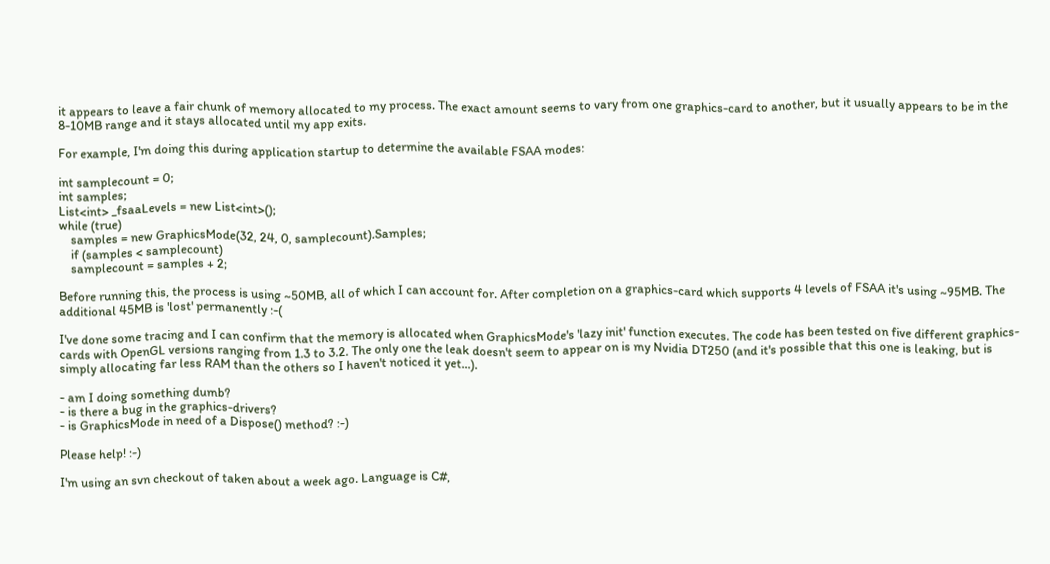it appears to leave a fair chunk of memory allocated to my process. The exact amount seems to vary from one graphics-card to another, but it usually appears to be in the 8-10MB range and it stays allocated until my app exits.

For example, I'm doing this during application startup to determine the available FSAA modes:

int samplecount = 0;
int samples;
List<int> _fsaaLevels = new List<int>();
while (true)
    samples = new GraphicsMode(32, 24, 0, samplecount).Samples;
    if (samples < samplecount)
    samplecount = samples + 2;

Before running this, the process is using ~50MB, all of which I can account for. After completion on a graphics-card which supports 4 levels of FSAA it's using ~95MB. The additional 45MB is 'lost' permanently :-(

I've done some tracing and I can confirm that the memory is allocated when GraphicsMode's 'lazy init' function executes. The code has been tested on five different graphics-cards with OpenGL versions ranging from 1.3 to 3.2. The only one the leak doesn't seem to appear on is my Nvidia DT250 (and it's possible that this one is leaking, but is simply allocating far less RAM than the others so I haven't noticed it yet...).

- am I doing something dumb?
- is there a bug in the graphics-drivers?
- is GraphicsMode in need of a Dispose() method? :-)

Please help! :-)

I'm using an svn checkout of taken about a week ago. Language is C#,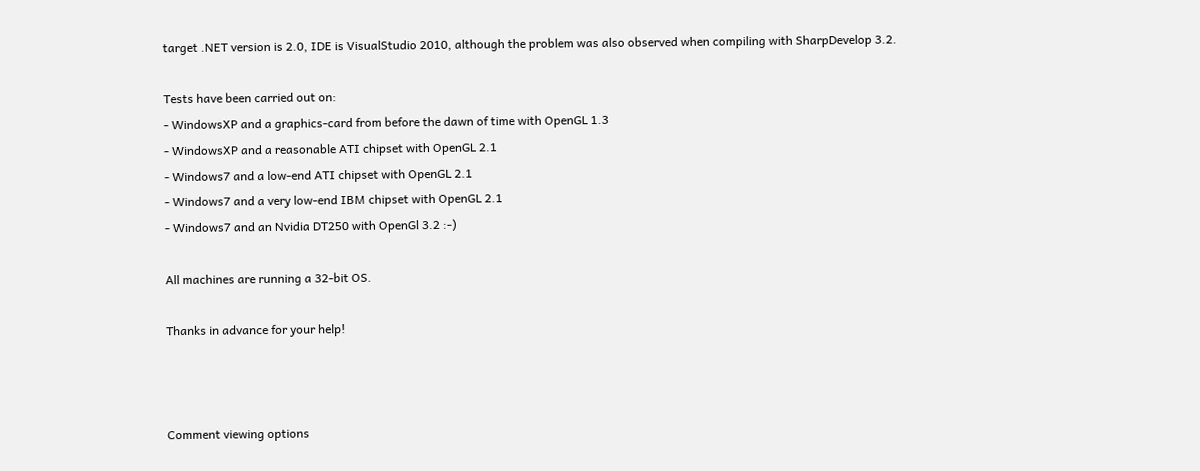target .NET version is 2.0, IDE is VisualStudio 2010, although the problem was also observed when compiling with SharpDevelop 3.2.

Tests have been carried out on:
- WindowsXP and a graphics-card from before the dawn of time with OpenGL 1.3
- WindowsXP and a reasonable ATI chipset with OpenGL 2.1
- Windows7 and a low-end ATI chipset with OpenGL 2.1
- Windows7 and a very low-end IBM chipset with OpenGL 2.1
- Windows7 and an Nvidia DT250 with OpenGl 3.2 :-)

All machines are running a 32-bit OS.

Thanks in advance for your help!



Comment viewing options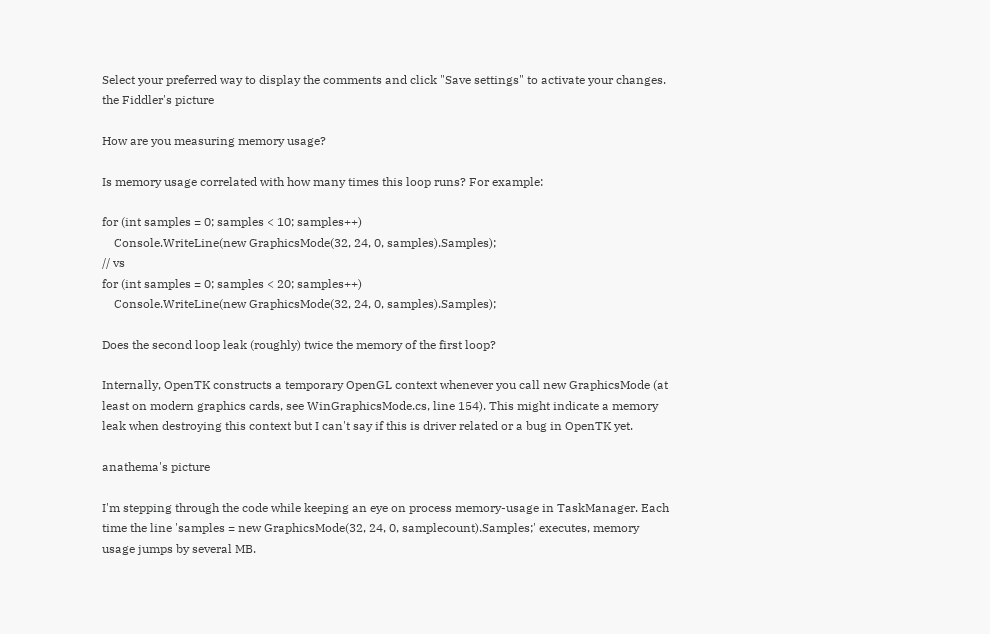Select your preferred way to display the comments and click "Save settings" to activate your changes.
the Fiddler's picture

How are you measuring memory usage?

Is memory usage correlated with how many times this loop runs? For example:

for (int samples = 0; samples < 10; samples++)
    Console.WriteLine(new GraphicsMode(32, 24, 0, samples).Samples);
// vs
for (int samples = 0; samples < 20; samples++)
    Console.WriteLine(new GraphicsMode(32, 24, 0, samples).Samples);

Does the second loop leak (roughly) twice the memory of the first loop?

Internally, OpenTK constructs a temporary OpenGL context whenever you call new GraphicsMode (at least on modern graphics cards, see WinGraphicsMode.cs, line 154). This might indicate a memory leak when destroying this context but I can't say if this is driver related or a bug in OpenTK yet.

anathema's picture

I'm stepping through the code while keeping an eye on process memory-usage in TaskManager. Each time the line 'samples = new GraphicsMode(32, 24, 0, samplecount).Samples;' executes, memory usage jumps by several MB.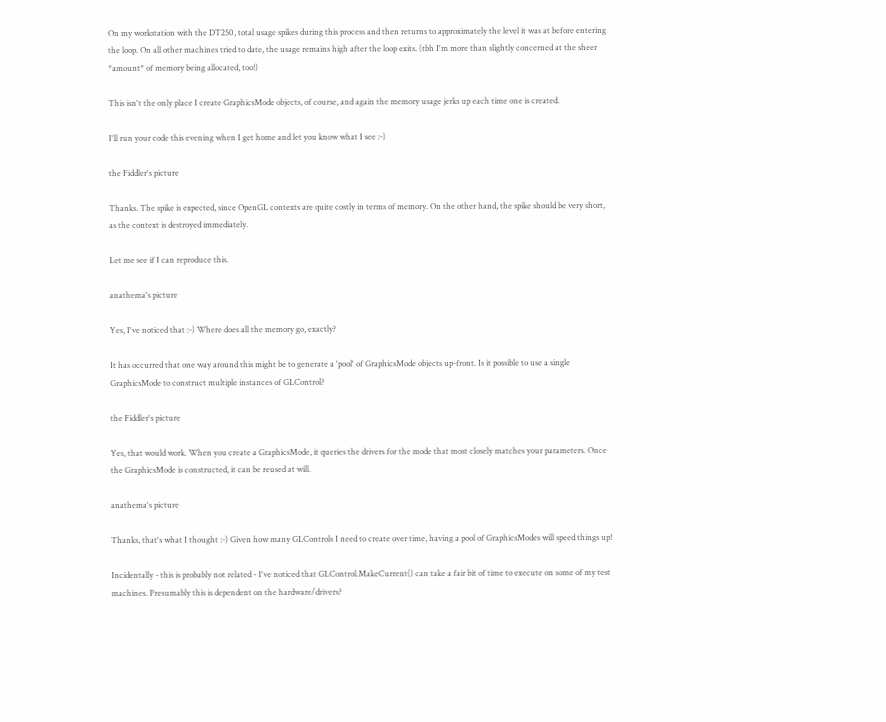On my workstation with the DT250, total usage spikes during this process and then returns to approximately the level it was at before entering the loop. On all other machines tried to date, the usage remains high after the loop exits. (tbh I'm more than slightly concerned at the sheer *amount* of memory being allocated, too!)

This isn't the only place I create GraphicsMode objects, of course, and again the memory usage jerks up each time one is created.

I'll run your code this evening when I get home and let you know what I see :-)

the Fiddler's picture

Thanks. The spike is expected, since OpenGL contexts are quite costly in terms of memory. On the other hand, the spike should be very short, as the context is destroyed immediately.

Let me see if I can reproduce this.

anathema's picture

Yes, I've noticed that :-) Where does all the memory go, exactly?

It has occurred that one way around this might be to generate a 'pool' of GraphicsMode objects up-front. Is it possible to use a single GraphicsMode to construct multiple instances of GLControl?

the Fiddler's picture

Yes, that would work. When you create a GraphicsMode, it queries the drivers for the mode that most closely matches your parameters. Once the GraphicsMode is constructed, it can be reused at will.

anathema's picture

Thanks, that's what I thought :-) Given how many GLControls I need to create over time, having a pool of GraphicsModes will speed things up!

Incidentally - this is probably not related - I've noticed that GLControl.MakeCurrent() can take a fair bit of time to execute on some of my test machines. Presumably this is dependent on the hardware/drivers?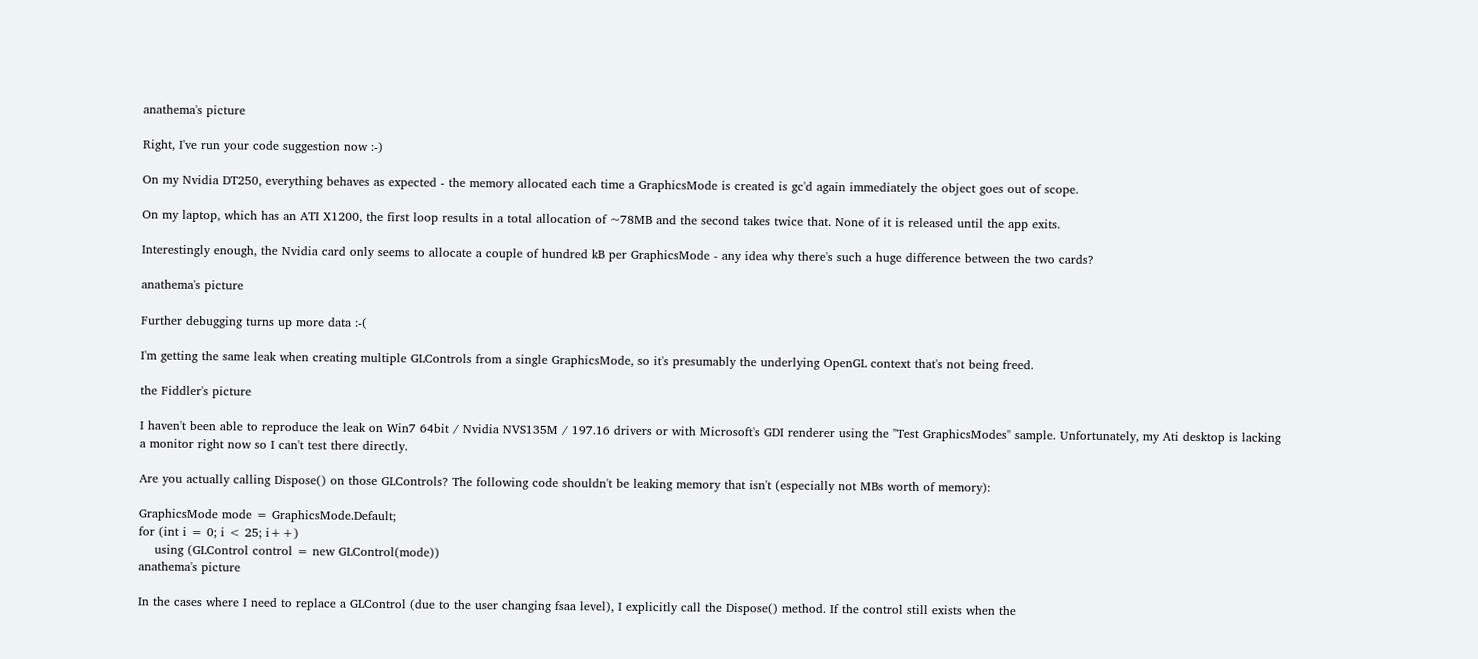anathema's picture

Right, I've run your code suggestion now :-)

On my Nvidia DT250, everything behaves as expected - the memory allocated each time a GraphicsMode is created is gc'd again immediately the object goes out of scope.

On my laptop, which has an ATI X1200, the first loop results in a total allocation of ~78MB and the second takes twice that. None of it is released until the app exits.

Interestingly enough, the Nvidia card only seems to allocate a couple of hundred kB per GraphicsMode - any idea why there's such a huge difference between the two cards?

anathema's picture

Further debugging turns up more data :-(

I'm getting the same leak when creating multiple GLControls from a single GraphicsMode, so it's presumably the underlying OpenGL context that's not being freed.

the Fiddler's picture

I haven't been able to reproduce the leak on Win7 64bit / Nvidia NVS135M / 197.16 drivers or with Microsoft's GDI renderer using the "Test GraphicsModes" sample. Unfortunately, my Ati desktop is lacking a monitor right now so I can't test there directly.

Are you actually calling Dispose() on those GLControls? The following code shouldn't be leaking memory that isn't (especially not MBs worth of memory):

GraphicsMode mode = GraphicsMode.Default;
for (int i = 0; i < 25; i++)
    using (GLControl control = new GLControl(mode))
anathema's picture

In the cases where I need to replace a GLControl (due to the user changing fsaa level), I explicitly call the Dispose() method. If the control still exists when the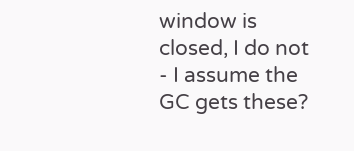window is closed, I do not - I assume the GC gets these?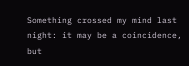Something crossed my mind last night: it may be a coincidence, but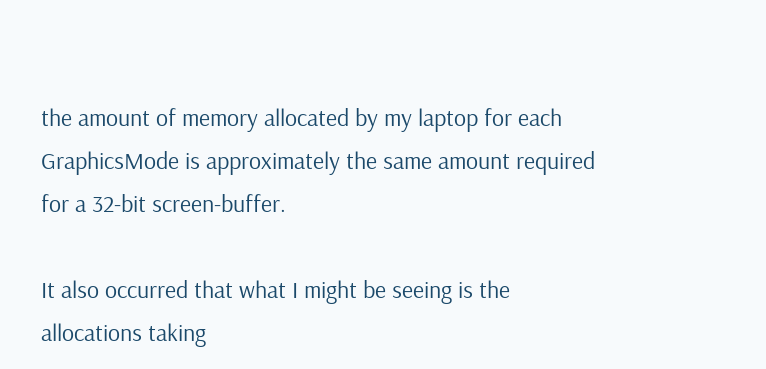the amount of memory allocated by my laptop for each GraphicsMode is approximately the same amount required for a 32-bit screen-buffer.

It also occurred that what I might be seeing is the allocations taking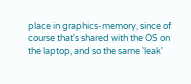place in graphics-memory, since of course that's shared with the OS on the laptop, and so the same 'leak'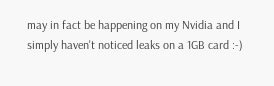may in fact be happening on my Nvidia and I simply haven't noticed leaks on a 1GB card :-)